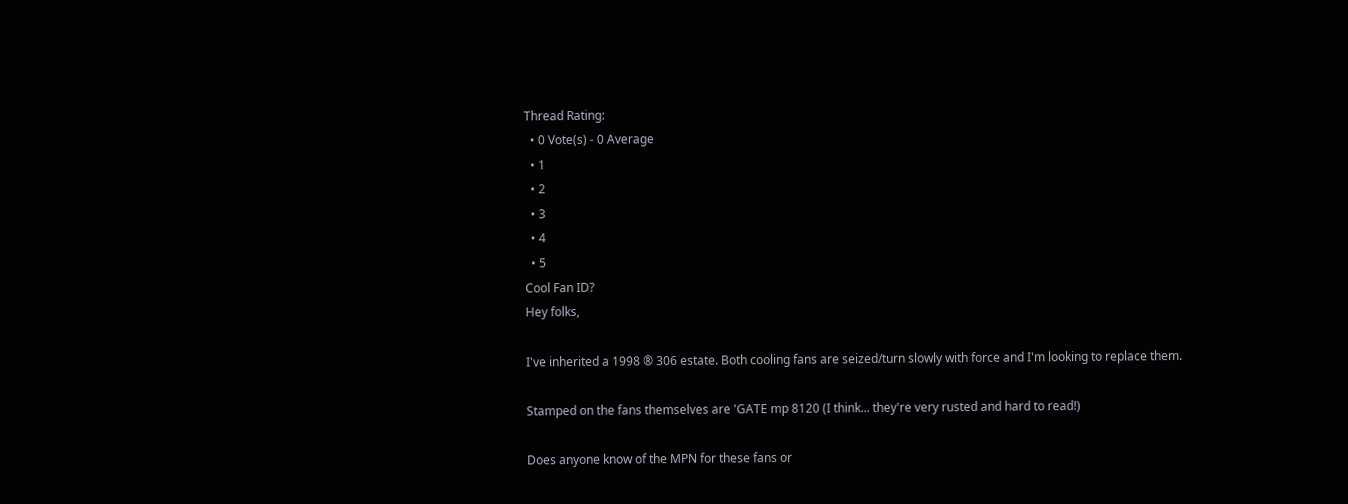Thread Rating:
  • 0 Vote(s) - 0 Average
  • 1
  • 2
  • 3
  • 4
  • 5
Cool Fan ID?
Hey folks,

I've inherited a 1998 ® 306 estate. Both cooling fans are seized/turn slowly with force and I'm looking to replace them.

Stamped on the fans themselves are 'GATE mp 8120 (I think... they're very rusted and hard to read!)

Does anyone know of the MPN for these fans or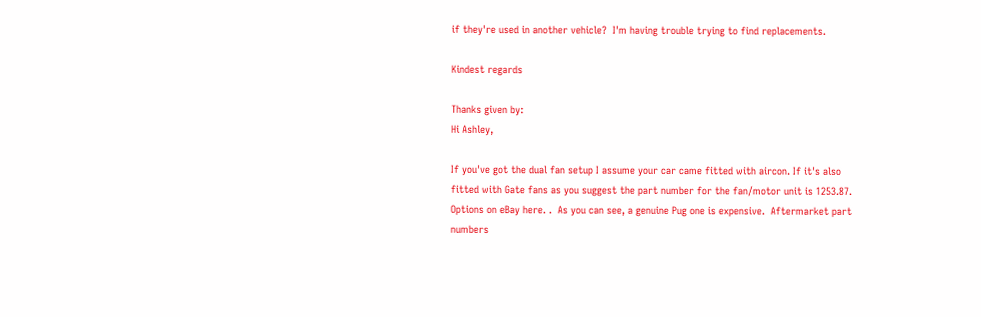if they're used in another vehicle?  I'm having trouble trying to find replacements.

Kindest regards

Thanks given by:
Hi Ashley,

If you've got the dual fan setup I assume your car came fitted with aircon. If it's also fitted with Gate fans as you suggest the part number for the fan/motor unit is 1253.87.  Options on eBay here. .  As you can see, a genuine Pug one is expensive.  Aftermarket part numbers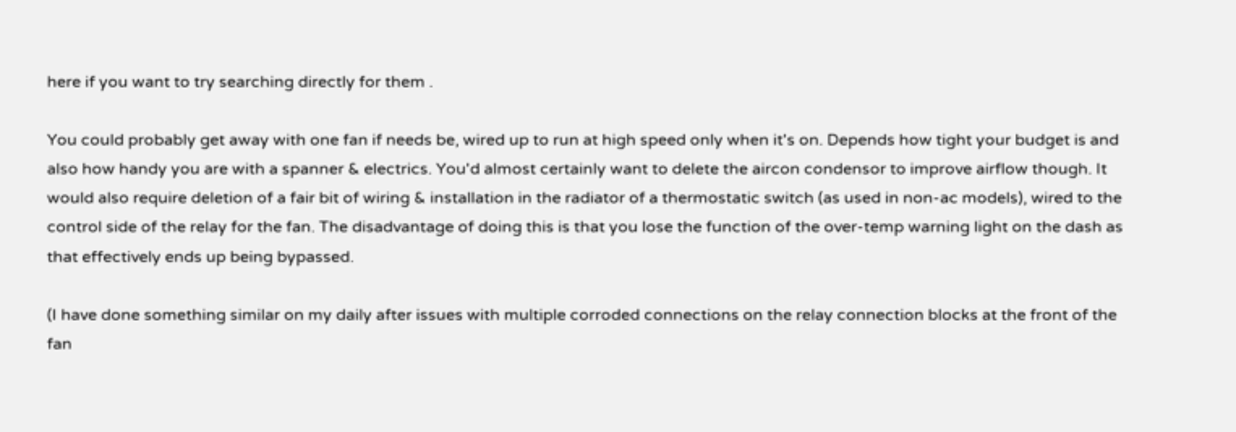here if you want to try searching directly for them .

You could probably get away with one fan if needs be, wired up to run at high speed only when it's on. Depends how tight your budget is and also how handy you are with a spanner & electrics. You'd almost certainly want to delete the aircon condensor to improve airflow though. It would also require deletion of a fair bit of wiring & installation in the radiator of a thermostatic switch (as used in non-ac models), wired to the control side of the relay for the fan. The disadvantage of doing this is that you lose the function of the over-temp warning light on the dash as that effectively ends up being bypassed.

(I have done something similar on my daily after issues with multiple corroded connections on the relay connection blocks at the front of the fan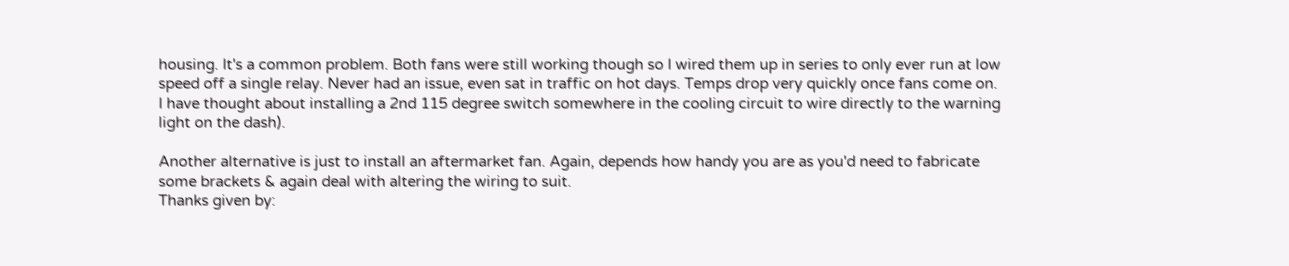housing. It's a common problem. Both fans were still working though so I wired them up in series to only ever run at low speed off a single relay. Never had an issue, even sat in traffic on hot days. Temps drop very quickly once fans come on. I have thought about installing a 2nd 115 degree switch somewhere in the cooling circuit to wire directly to the warning light on the dash).

Another alternative is just to install an aftermarket fan. Again, depends how handy you are as you'd need to fabricate some brackets & again deal with altering the wiring to suit.
Thanks given by: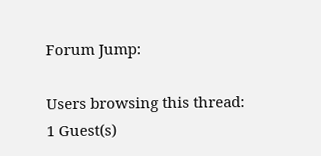Forum Jump:

Users browsing this thread: 1 Guest(s)